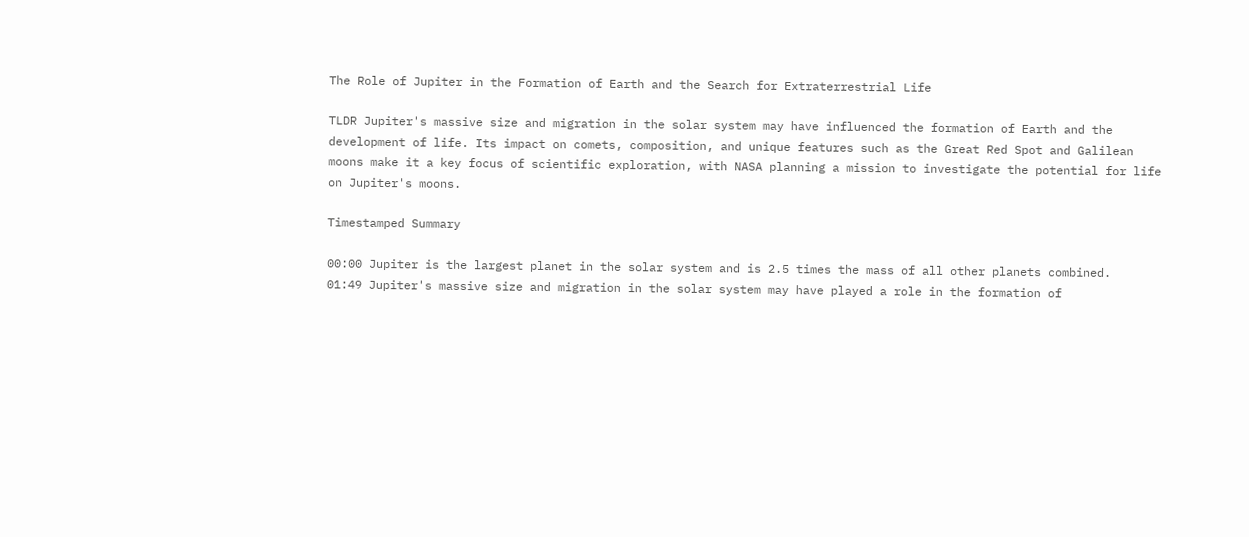The Role of Jupiter in the Formation of Earth and the Search for Extraterrestrial Life

TLDR Jupiter's massive size and migration in the solar system may have influenced the formation of Earth and the development of life. Its impact on comets, composition, and unique features such as the Great Red Spot and Galilean moons make it a key focus of scientific exploration, with NASA planning a mission to investigate the potential for life on Jupiter's moons.

Timestamped Summary

00:00 Jupiter is the largest planet in the solar system and is 2.5 times the mass of all other planets combined.
01:49 Jupiter's massive size and migration in the solar system may have played a role in the formation of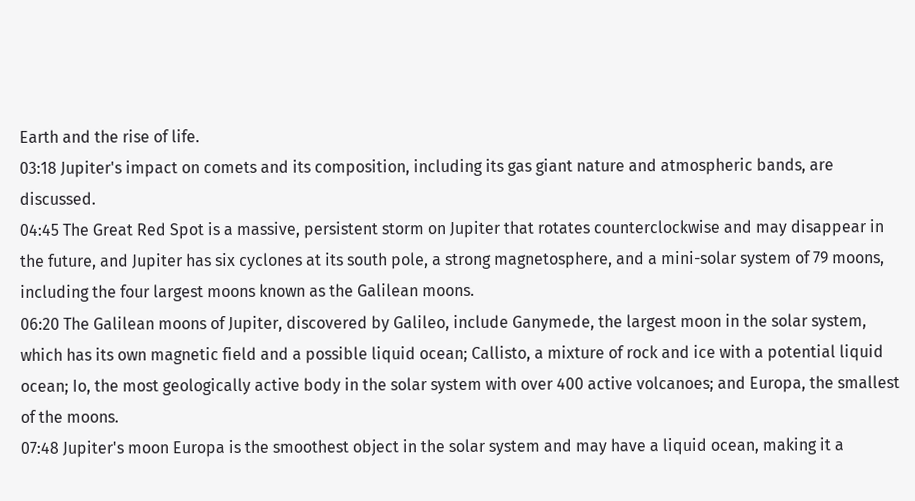Earth and the rise of life.
03:18 Jupiter's impact on comets and its composition, including its gas giant nature and atmospheric bands, are discussed.
04:45 The Great Red Spot is a massive, persistent storm on Jupiter that rotates counterclockwise and may disappear in the future, and Jupiter has six cyclones at its south pole, a strong magnetosphere, and a mini-solar system of 79 moons, including the four largest moons known as the Galilean moons.
06:20 The Galilean moons of Jupiter, discovered by Galileo, include Ganymede, the largest moon in the solar system, which has its own magnetic field and a possible liquid ocean; Callisto, a mixture of rock and ice with a potential liquid ocean; Io, the most geologically active body in the solar system with over 400 active volcanoes; and Europa, the smallest of the moons.
07:48 Jupiter's moon Europa is the smoothest object in the solar system and may have a liquid ocean, making it a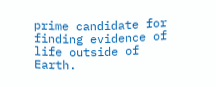prime candidate for finding evidence of life outside of Earth.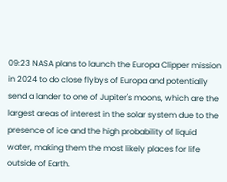09:23 NASA plans to launch the Europa Clipper mission in 2024 to do close flybys of Europa and potentially send a lander to one of Jupiter's moons, which are the largest areas of interest in the solar system due to the presence of ice and the high probability of liquid water, making them the most likely places for life outside of Earth.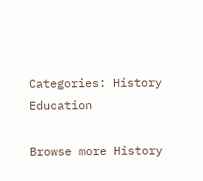Categories: History Education

Browse more History